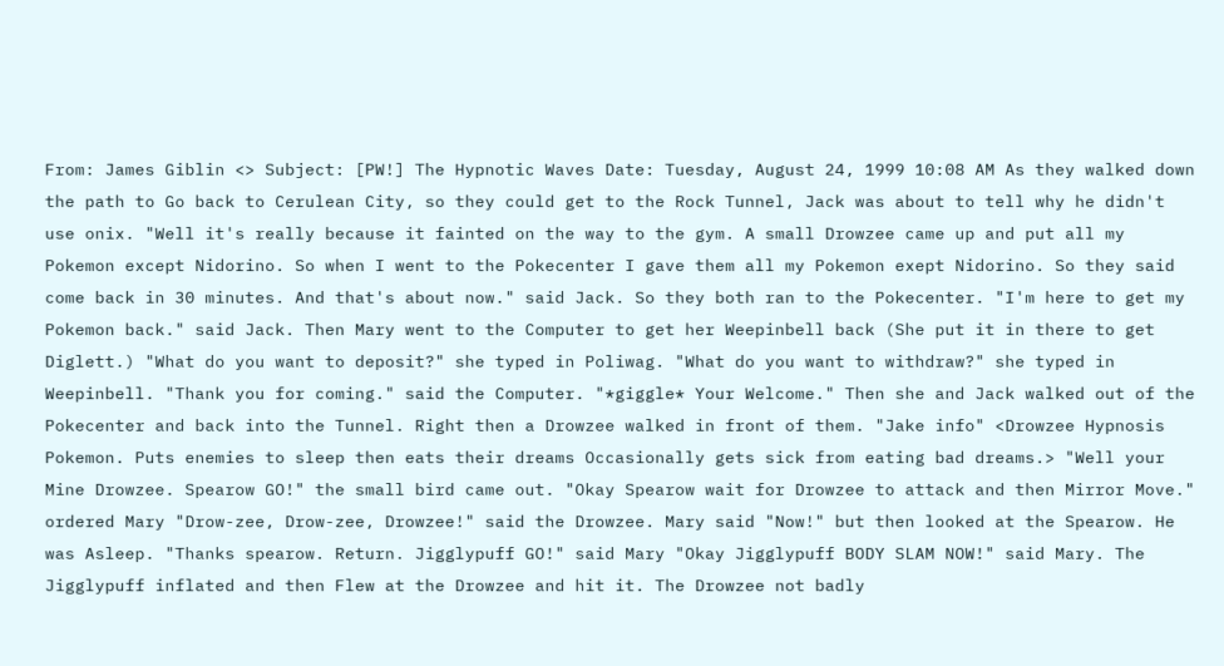From: James Giblin <> Subject: [PW!] The Hypnotic Waves Date: Tuesday, August 24, 1999 10:08 AM As they walked down the path to Go back to Cerulean City, so they could get to the Rock Tunnel, Jack was about to tell why he didn't use onix. "Well it's really because it fainted on the way to the gym. A small Drowzee came up and put all my Pokemon except Nidorino. So when I went to the Pokecenter I gave them all my Pokemon exept Nidorino. So they said come back in 30 minutes. And that's about now." said Jack. So they both ran to the Pokecenter. "I'm here to get my Pokemon back." said Jack. Then Mary went to the Computer to get her Weepinbell back (She put it in there to get Diglett.) "What do you want to deposit?" she typed in Poliwag. "What do you want to withdraw?" she typed in Weepinbell. "Thank you for coming." said the Computer. "*giggle* Your Welcome." Then she and Jack walked out of the Pokecenter and back into the Tunnel. Right then a Drowzee walked in front of them. "Jake info" <Drowzee Hypnosis Pokemon. Puts enemies to sleep then eats their dreams Occasionally gets sick from eating bad dreams.> "Well your Mine Drowzee. Spearow GO!" the small bird came out. "Okay Spearow wait for Drowzee to attack and then Mirror Move." ordered Mary "Drow-zee, Drow-zee, Drowzee!" said the Drowzee. Mary said "Now!" but then looked at the Spearow. He was Asleep. "Thanks spearow. Return. Jigglypuff GO!" said Mary "Okay Jigglypuff BODY SLAM NOW!" said Mary. The Jigglypuff inflated and then Flew at the Drowzee and hit it. The Drowzee not badly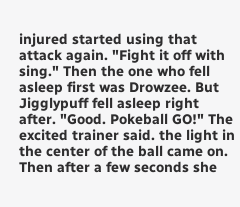injured started using that attack again. "Fight it off with sing." Then the one who fell asleep first was Drowzee. But Jigglypuff fell asleep right after. "Good. Pokeball GO!" The excited trainer said. the light in the center of the ball came on. Then after a few seconds she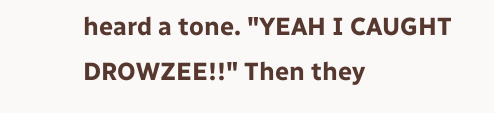heard a tone. "YEAH I CAUGHT DROWZEE!!" Then they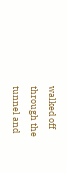walked off through the tunnel and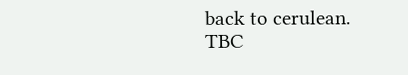back to cerulean. TBC